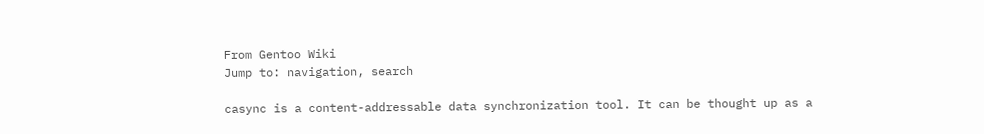From Gentoo Wiki
Jump to: navigation, search

casync is a content-addressable data synchronization tool. It can be thought up as a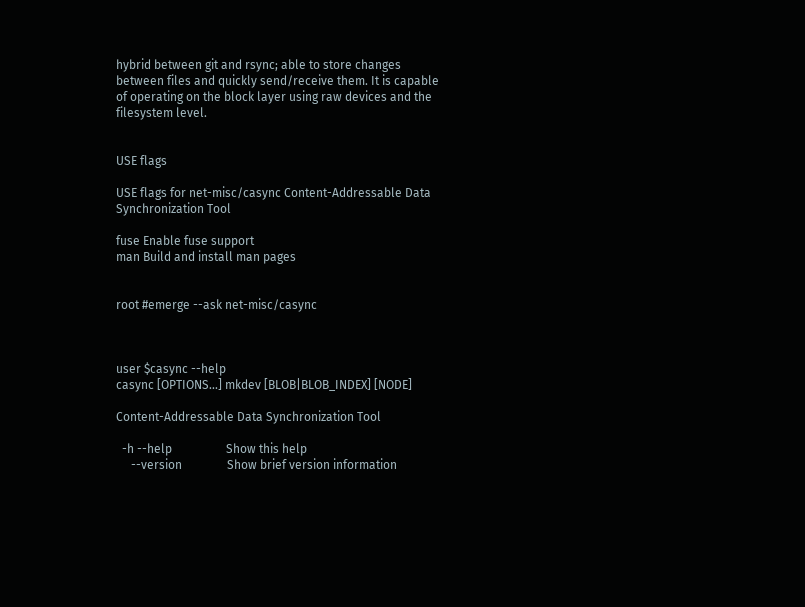hybrid between git and rsync; able to store changes between files and quickly send/receive them. It is capable of operating on the block layer using raw devices and the filesystem level.


USE flags

USE flags for net-misc/casync Content-Addressable Data Synchronization Tool

fuse Enable fuse support
man Build and install man pages


root #emerge --ask net-misc/casync



user $casync --help
casync [OPTIONS...] mkdev [BLOB|BLOB_INDEX] [NODE]

Content-Addressable Data Synchronization Tool

  -h --help                  Show this help
     --version               Show brief version information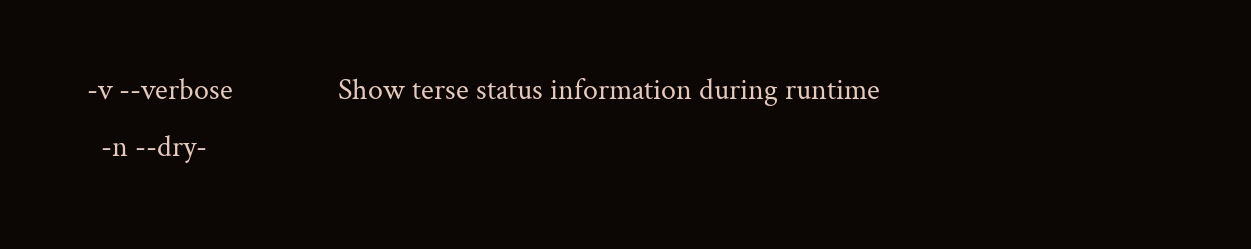-v --verbose               Show terse status information during runtime
  -n --dry-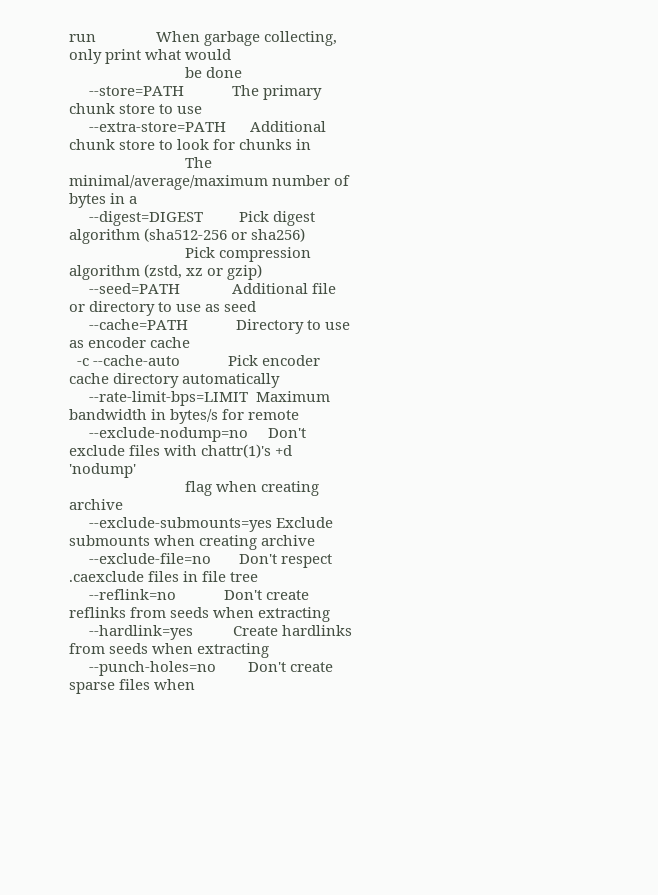run               When garbage collecting, only print what would
                             be done
     --store=PATH            The primary chunk store to use
     --extra-store=PATH      Additional chunk store to look for chunks in
                             The minimal/average/maximum number of bytes in a
     --digest=DIGEST         Pick digest algorithm (sha512-256 or sha256)
                             Pick compression algorithm (zstd, xz or gzip)
     --seed=PATH             Additional file or directory to use as seed
     --cache=PATH            Directory to use as encoder cache
  -c --cache-auto            Pick encoder cache directory automatically
     --rate-limit-bps=LIMIT  Maximum bandwidth in bytes/s for remote
     --exclude-nodump=no     Don't exclude files with chattr(1)'s +d 'nodump'
                             flag when creating archive
     --exclude-submounts=yes Exclude submounts when creating archive
     --exclude-file=no       Don't respect .caexclude files in file tree
     --reflink=no            Don't create reflinks from seeds when extracting
     --hardlink=yes          Create hardlinks from seeds when extracting
     --punch-holes=no        Don't create sparse files when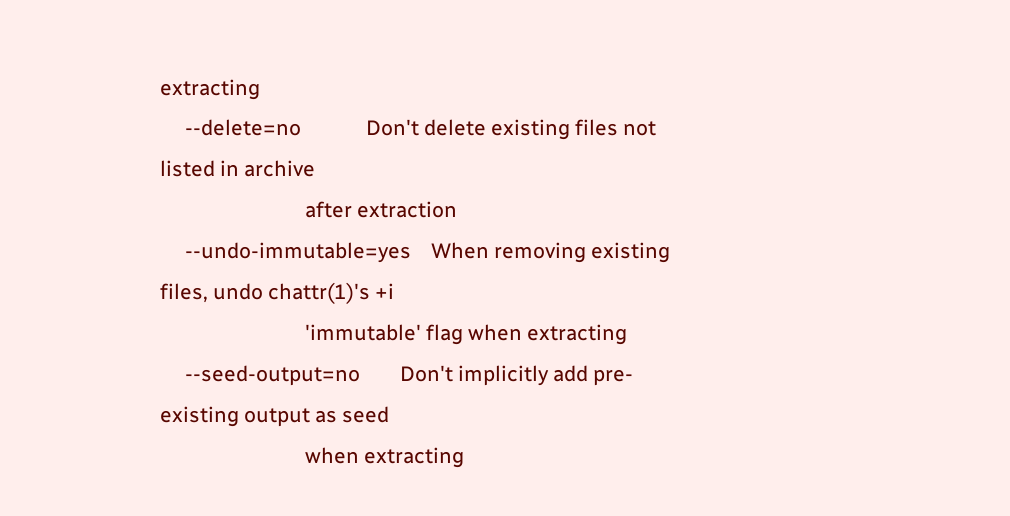extracting
     --delete=no             Don't delete existing files not listed in archive
                             after extraction
     --undo-immutable=yes    When removing existing files, undo chattr(1)'s +i
                             'immutable' flag when extracting
     --seed-output=no        Don't implicitly add pre-existing output as seed
                             when extracting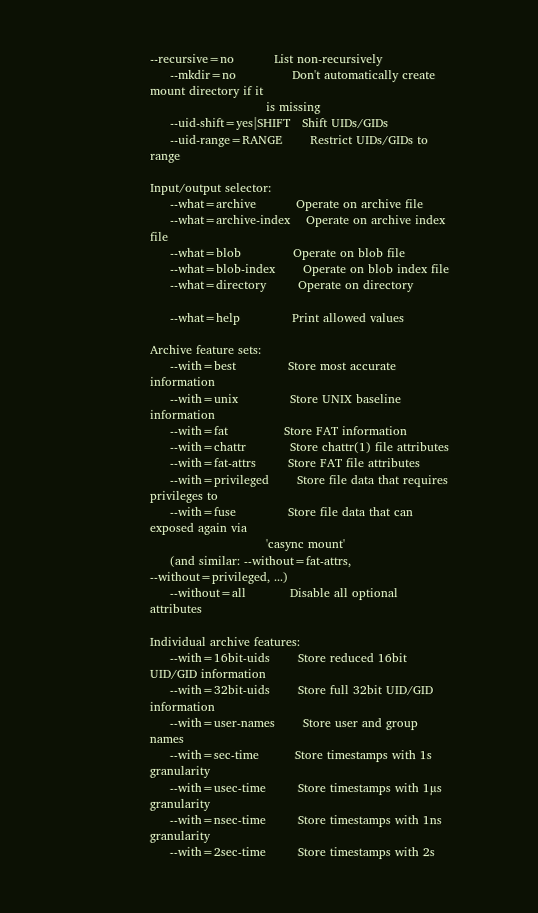--recursive=no          List non-recursively
     --mkdir=no              Don't automatically create mount directory if it
                             is missing
     --uid-shift=yes|SHIFT   Shift UIDs/GIDs
     --uid-range=RANGE       Restrict UIDs/GIDs to range

Input/output selector:
     --what=archive          Operate on archive file
     --what=archive-index    Operate on archive index file
     --what=blob             Operate on blob file
     --what=blob-index       Operate on blob index file
     --what=directory        Operate on directory

     --what=help             Print allowed values

Archive feature sets:
     --with=best             Store most accurate information
     --with=unix             Store UNIX baseline information
     --with=fat              Store FAT information
     --with=chattr           Store chattr(1) file attributes
     --with=fat-attrs        Store FAT file attributes
     --with=privileged       Store file data that requires privileges to
     --with=fuse             Store file data that can exposed again via
                             'casync mount'
     (and similar: --without=fat-attrs, --without=privileged, ...)
     --without=all           Disable all optional attributes

Individual archive features:
     --with=16bit-uids       Store reduced 16bit UID/GID information
     --with=32bit-uids       Store full 32bit UID/GID information
     --with=user-names       Store user and group names
     --with=sec-time         Store timestamps with 1s granularity
     --with=usec-time        Store timestamps with 1µs granularity
     --with=nsec-time        Store timestamps with 1ns granularity
     --with=2sec-time        Store timestamps with 2s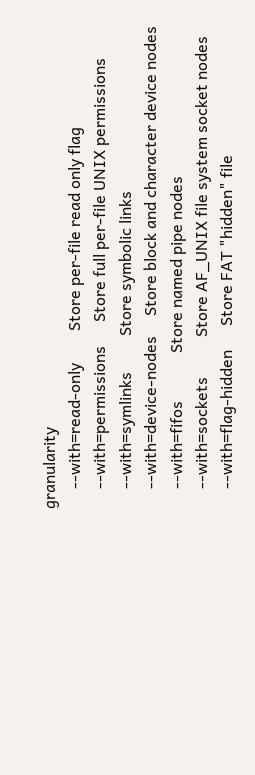granularity
     --with=read-only        Store per-file read only flag
     --with=permissions      Store full per-file UNIX permissions
     --with=symlinks         Store symbolic links
     --with=device-nodes     Store block and character device nodes
     --with=fifos            Store named pipe nodes
     --with=sockets          Store AF_UNIX file system socket nodes
     --with=flag-hidden      Store FAT "hidden" file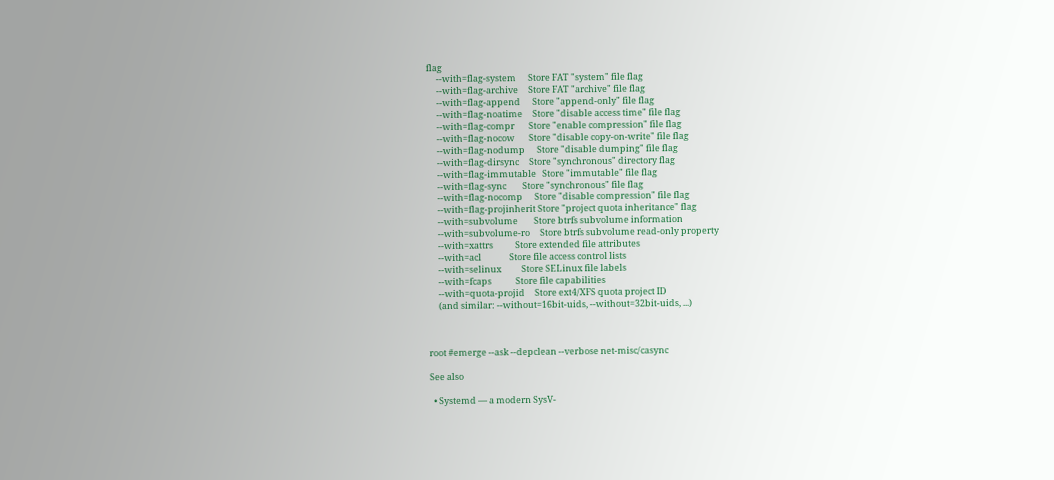flag
     --with=flag-system      Store FAT "system" file flag
     --with=flag-archive     Store FAT "archive" file flag
     --with=flag-append      Store "append-only" file flag
     --with=flag-noatime     Store "disable access time" file flag
     --with=flag-compr       Store "enable compression" file flag
     --with=flag-nocow       Store "disable copy-on-write" file flag
     --with=flag-nodump      Store "disable dumping" file flag
     --with=flag-dirsync     Store "synchronous" directory flag
     --with=flag-immutable   Store "immutable" file flag
     --with=flag-sync        Store "synchronous" file flag
     --with=flag-nocomp      Store "disable compression" file flag
     --with=flag-projinherit Store "project quota inheritance" flag
     --with=subvolume        Store btrfs subvolume information
     --with=subvolume-ro     Store btrfs subvolume read-only property
     --with=xattrs           Store extended file attributes
     --with=acl              Store file access control lists
     --with=selinux          Store SELinux file labels
     --with=fcaps            Store file capabilities
     --with=quota-projid     Store ext4/XFS quota project ID
     (and similar: --without=16bit-uids, --without=32bit-uids, ...)



root #emerge --ask --depclean --verbose net-misc/casync

See also

  • Systemd — a modern SysV-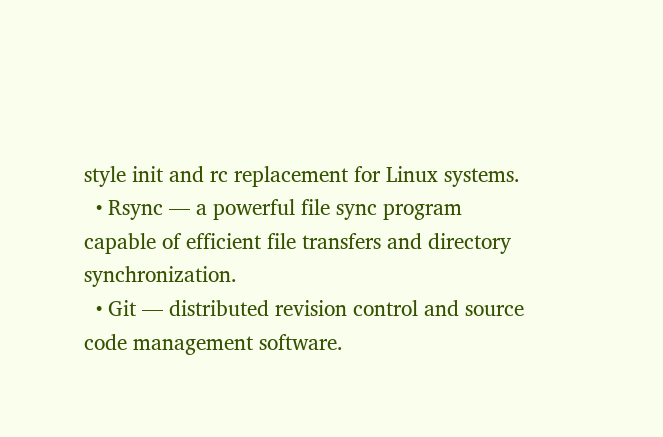style init and rc replacement for Linux systems.
  • Rsync — a powerful file sync program capable of efficient file transfers and directory synchronization.
  • Git — distributed revision control and source code management software.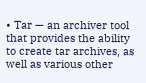• Tar — an archiver tool that provides the ability to create tar archives, as well as various other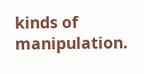kinds of manipulation.